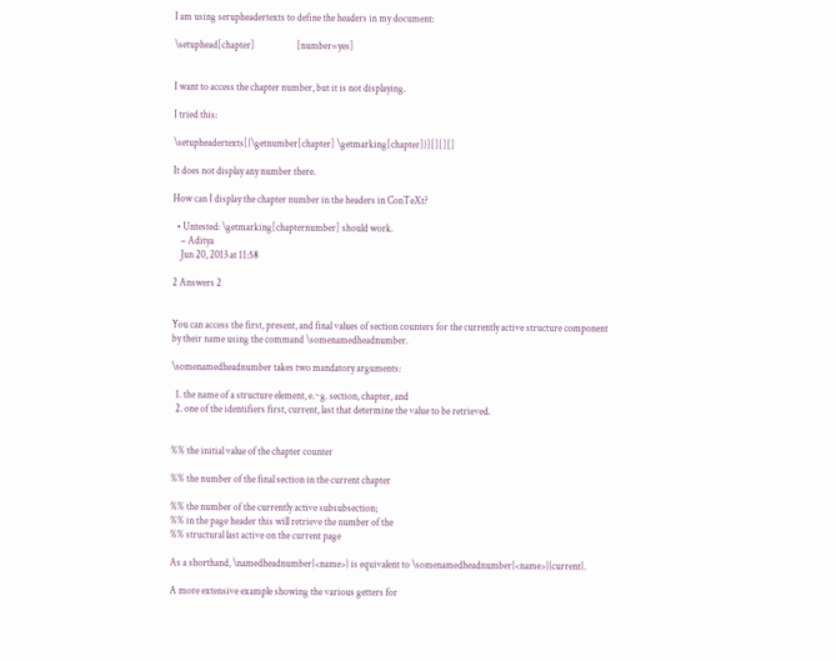I am using serupheadertexts to define the headers in my document:

\setuphead[chapter]                     [number=yes]


I want to access the chapter number, but it is not displaying.

I tried this:

\setupheadertexts[{\getnumber[chapter] \getmarking[chapter]}][][][]

It does not display any number there.

How can I display the chapter number in the headers in ConTeXt?

  • Untested: \getmarking[chapternumber] should work.
    – Aditya
    Jun 20, 2013 at 11:58

2 Answers 2


You can access the first, present, and final values of section counters for the currently active structure component by their name using the command \somenamedheadnumber.

\somenamedheadnumber takes two mandatory arguments:

  1. the name of a structure element, e.~g. section, chapter, and
  2. one of the identifiers first, current, last that determine the value to be retrieved.


%% the initial value of the chapter counter

%% the number of the final section in the current chapter

%% the number of the currently active subsubsection;
%% in the page header this will retrieve the number of the
%% structural last active on the current page

As a shorthand, \namedheadnumber{<name>} is equivalent to \somenamedheadnumber{<name>}{current}.

A more extensive example showing the various getters for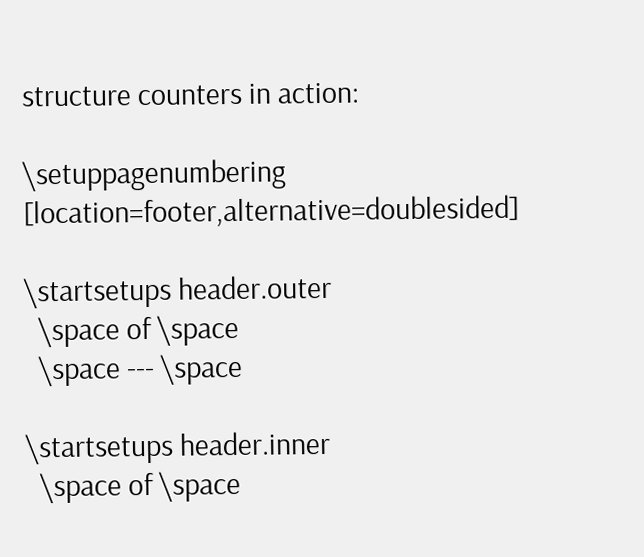structure counters in action:

\setuppagenumbering [location=footer,alternative=doublesided]

\startsetups header.outer
  \space of \space
  \space --- \space

\startsetups header.inner
  \space of \space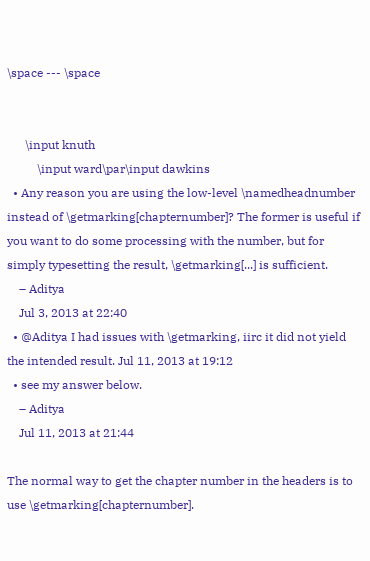\space --- \space


      \input knuth
          \input ward\par\input dawkins
  • Any reason you are using the low-level \namedheadnumber instead of \getmarking[chapternumber]? The former is useful if you want to do some processing with the number, but for simply typesetting the result, \getmarking[...] is sufficient.
    – Aditya
    Jul 3, 2013 at 22:40
  • @Aditya I had issues with \getmarking, iirc it did not yield the intended result. Jul 11, 2013 at 19:12
  • see my answer below.
    – Aditya
    Jul 11, 2013 at 21:44

The normal way to get the chapter number in the headers is to use \getmarking[chapternumber].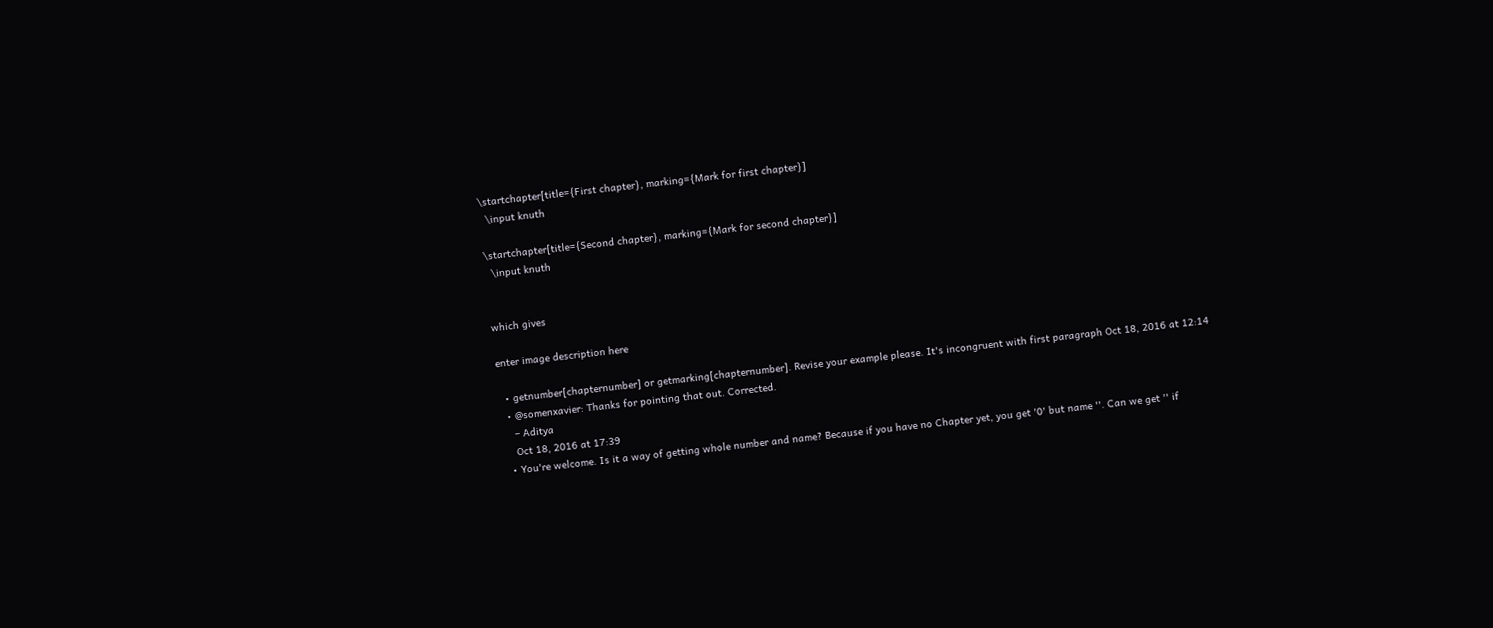\startchapter[title={First chapter}, marking={Mark for first chapter}]
  \input knuth

\startchapter[title={Second chapter}, marking={Mark for second chapter}]
  \input knuth


which gives

enter image description here

  • getnumber[chapternumber] or getmarking[chapternumber]. Revise your example please. It's incongruent with first paragraph Oct 18, 2016 at 12:14
  • @somenxavier: Thanks for pointing that out. Corrected.
    – Aditya
    Oct 18, 2016 at 17:39
  • You're welcome. Is it a way of getting whole number and name? Because if you have no Chapter yet, you get '0' but name ''. Can we get '' if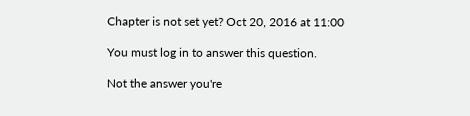Chapter is not set yet? Oct 20, 2016 at 11:00

You must log in to answer this question.

Not the answer you're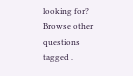looking for? Browse other questions tagged .